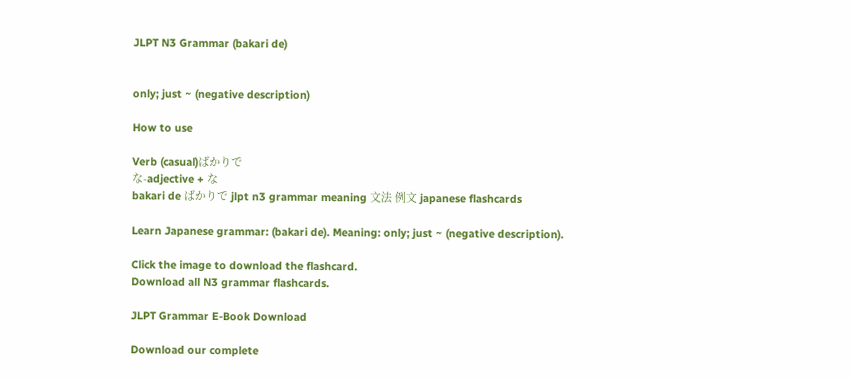JLPT N3 Grammar (bakari de)


only; just ~ (negative description)

How to use

Verb (casual)ばかりで
な-adjective + な
bakari de ばかりで jlpt n3 grammar meaning 文法 例文 japanese flashcards

Learn Japanese grammar: (bakari de). Meaning: only; just ~ (negative description).

Click the image to download the flashcard.
Download all N3 grammar flashcards.

JLPT Grammar E-Book Download

Download our complete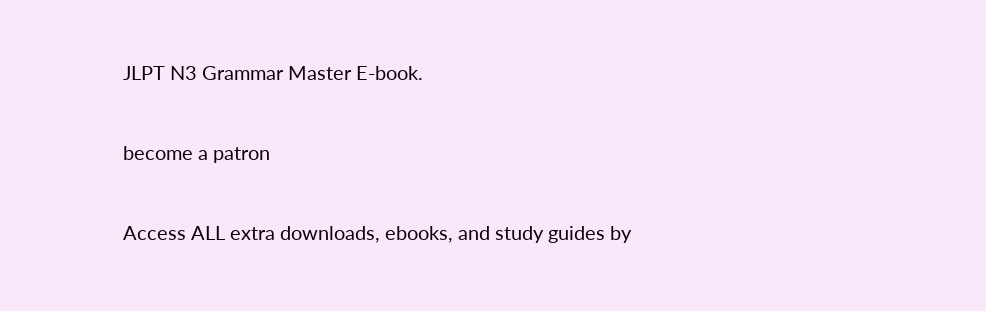JLPT N3 Grammar Master E-book.

become a patron

Access ALL extra downloads, ebooks, and study guides by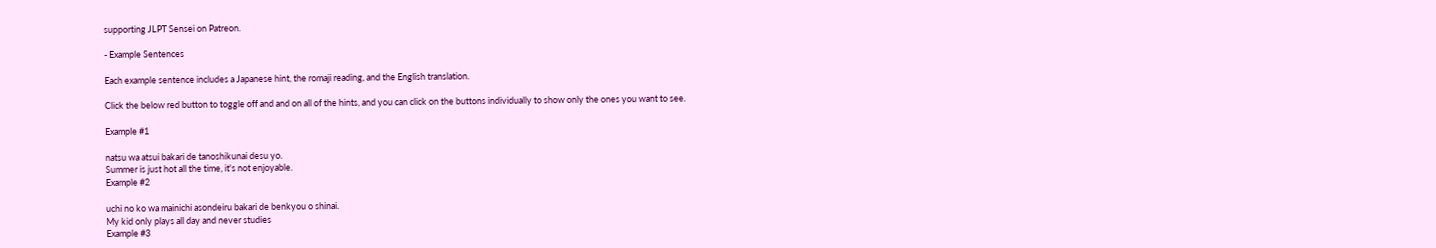supporting JLPT Sensei on Patreon.

- Example Sentences

Each example sentence includes a Japanese hint, the romaji reading, and the English translation.

Click the below red button to toggle off and and on all of the hints, and you can click on the buttons individually to show only the ones you want to see.

Example #1

natsu wa atsui bakari de tanoshikunai desu yo.
Summer is just hot all the time, it's not enjoyable.
Example #2

uchi no ko wa mainichi asondeiru bakari de benkyou o shinai.
My kid only plays all day and never studies
Example #3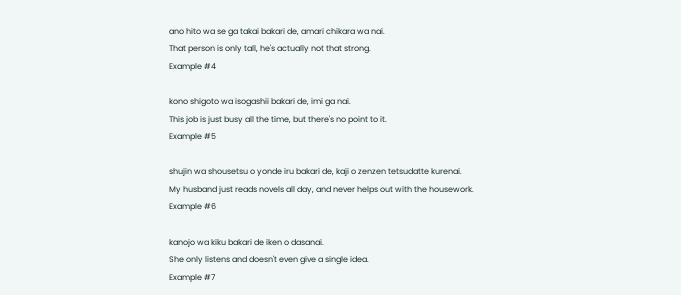ano hito wa se ga takai bakari de, amari chikara wa nai.
That person is only tall, he's actually not that strong.
Example #4

kono shigoto wa isogashii bakari de, imi ga nai.
This job is just busy all the time, but there's no point to it.
Example #5

shujin wa shousetsu o yonde iru bakari de, kaji o zenzen tetsudatte kurenai.
My husband just reads novels all day, and never helps out with the housework.
Example #6

kanojo wa kiku bakari de iken o dasanai.
She only listens and doesn't even give a single idea.
Example #7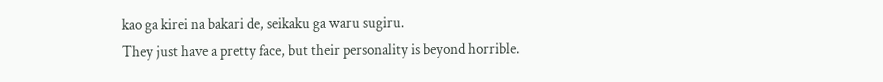kao ga kirei na bakari de, seikaku ga waru sugiru.
They just have a pretty face, but their personality is beyond horrible.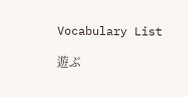Vocabulary List

遊ぶ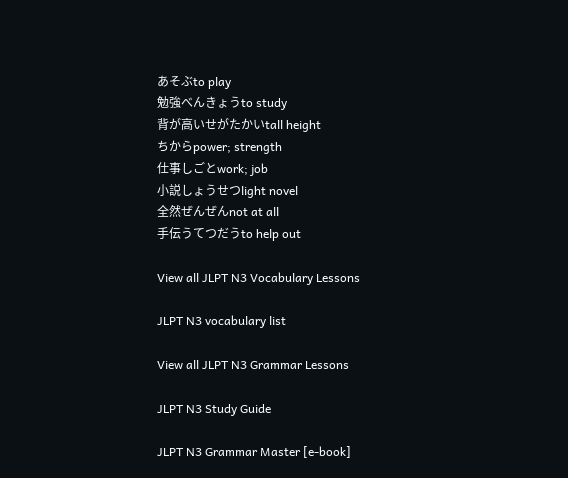あそぶto play
勉強べんきょうto study
背が高いせがたかいtall height
ちからpower; strength
仕事しごとwork; job
小説しょうせつlight novel
全然ぜんぜんnot at all
手伝うてつだうto help out

View all JLPT N3 Vocabulary Lessons

JLPT N3 vocabulary list

View all JLPT N3 Grammar Lessons

JLPT N3 Study Guide

JLPT N3 Grammar Master [e-book]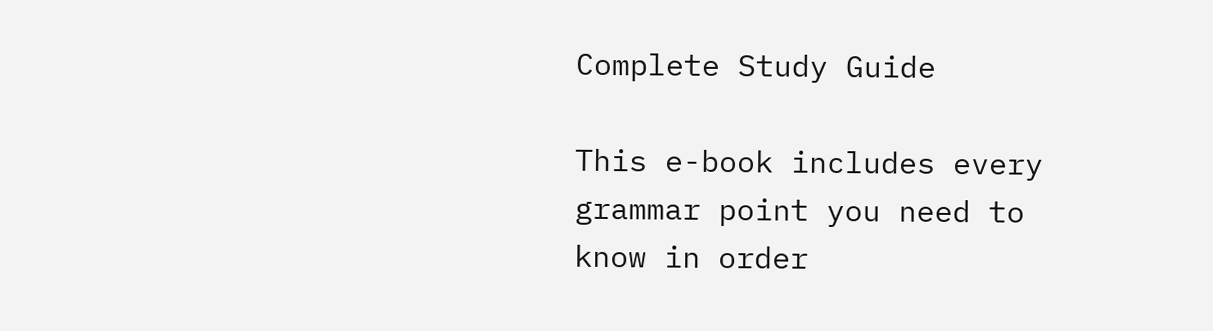Complete Study Guide

This e-book includes every grammar point you need to know in order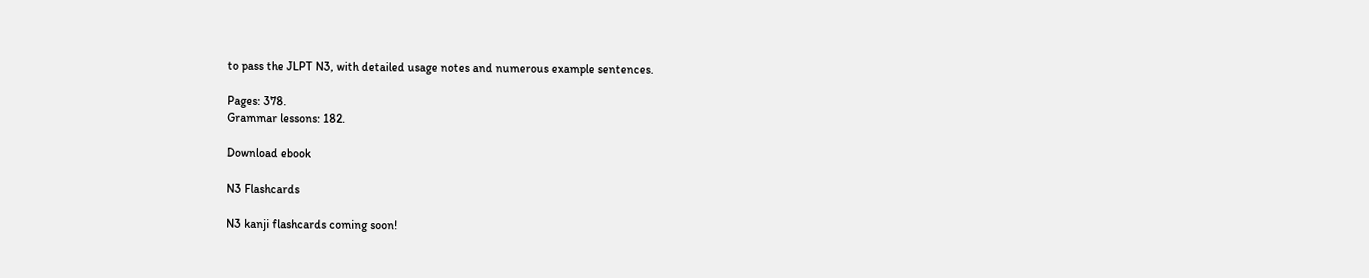to pass the JLPT N3, with detailed usage notes and numerous example sentences.

Pages: 378.
Grammar lessons: 182.

Download ebook

N3 Flashcards

N3 kanji flashcards coming soon!